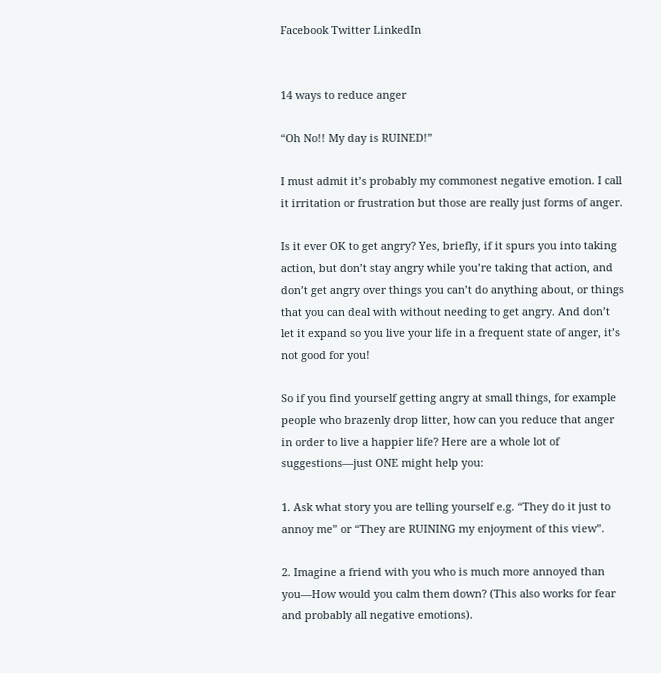Facebook Twitter LinkedIn


14 ways to reduce anger

“Oh No!! My day is RUINED!”

I must admit it’s probably my commonest negative emotion. I call it irritation or frustration but those are really just forms of anger.

Is it ever OK to get angry? Yes, briefly, if it spurs you into taking action, but don’t stay angry while you’re taking that action, and don’t get angry over things you can’t do anything about, or things that you can deal with without needing to get angry. And don’t let it expand so you live your life in a frequent state of anger, it’s not good for you!

So if you find yourself getting angry at small things, for example people who brazenly drop litter, how can you reduce that anger in order to live a happier life? Here are a whole lot of suggestions—just ONE might help you:

1. Ask what story you are telling yourself e.g. “They do it just to annoy me” or “They are RUINING my enjoyment of this view”.

2. Imagine a friend with you who is much more annoyed than you—How would you calm them down? (This also works for fear and probably all negative emotions).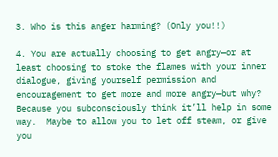3. Who is this anger harming? (Only you!!)

4. You are actually choosing to get angry—or at least choosing to stoke the flames with your inner dialogue, giving yourself permission and encouragement to get more and more angry—but why? Because you subconsciously think it’ll help in some way.  Maybe to allow you to let off steam, or give you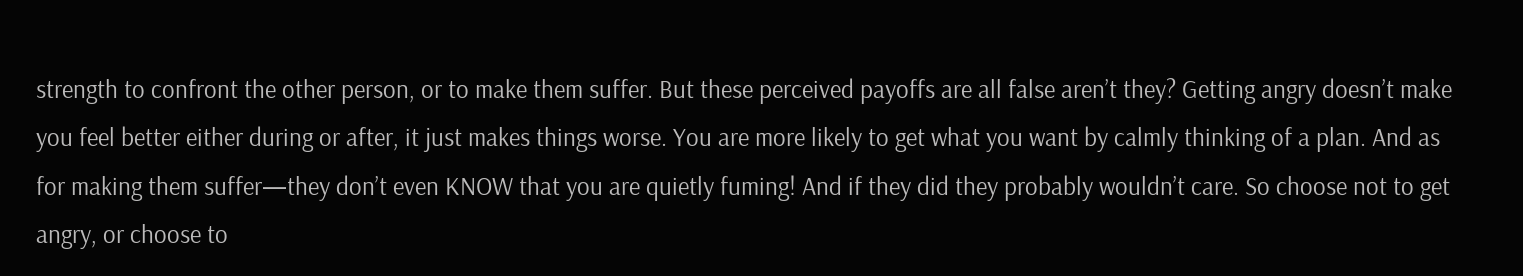strength to confront the other person, or to make them suffer. But these perceived payoffs are all false aren’t they? Getting angry doesn’t make you feel better either during or after, it just makes things worse. You are more likely to get what you want by calmly thinking of a plan. And as for making them suffer—they don’t even KNOW that you are quietly fuming! And if they did they probably wouldn’t care. So choose not to get angry, or choose to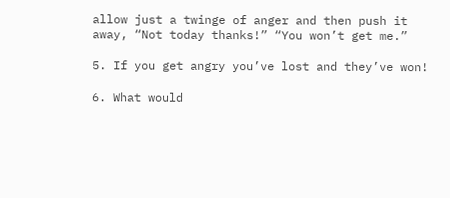allow just a twinge of anger and then push it away, “Not today thanks!” “You won’t get me.”

5. If you get angry you’ve lost and they’ve won!

6. What would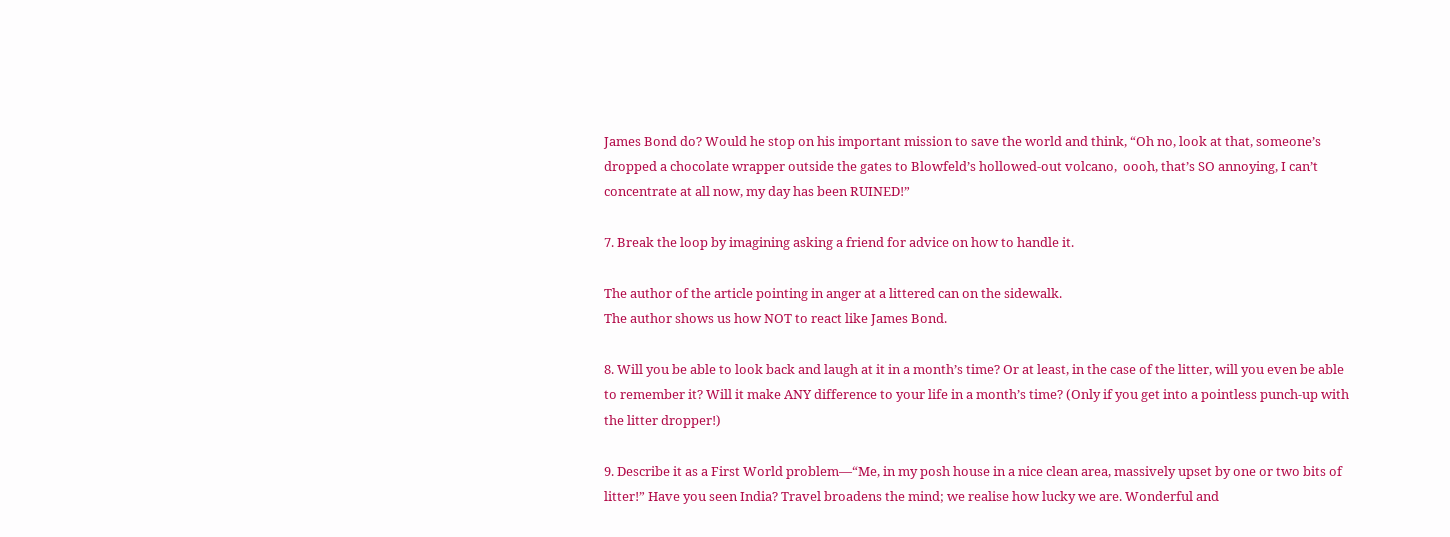James Bond do? Would he stop on his important mission to save the world and think, “Oh no, look at that, someone’s dropped a chocolate wrapper outside the gates to Blowfeld’s hollowed-out volcano,  oooh, that’s SO annoying, I can’t concentrate at all now, my day has been RUINED!”

7. Break the loop by imagining asking a friend for advice on how to handle it.

The author of the article pointing in anger at a littered can on the sidewalk.
The author shows us how NOT to react like James Bond.

8. Will you be able to look back and laugh at it in a month’s time? Or at least, in the case of the litter, will you even be able to remember it? Will it make ANY difference to your life in a month’s time? (Only if you get into a pointless punch-up with the litter dropper!)

9. Describe it as a First World problem—“Me, in my posh house in a nice clean area, massively upset by one or two bits of litter!” Have you seen India? Travel broadens the mind; we realise how lucky we are. Wonderful and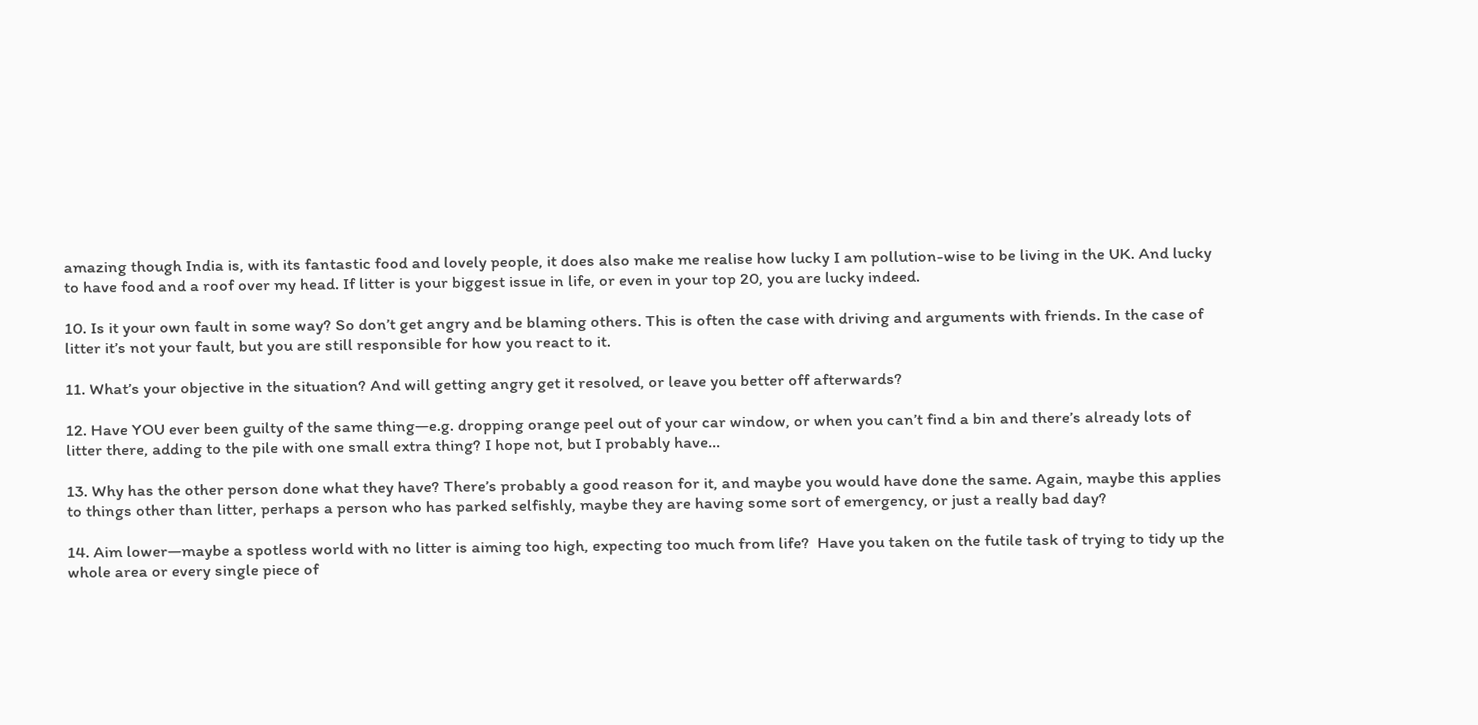amazing though India is, with its fantastic food and lovely people, it does also make me realise how lucky I am pollution-wise to be living in the UK. And lucky to have food and a roof over my head. If litter is your biggest issue in life, or even in your top 20, you are lucky indeed.

10. Is it your own fault in some way? So don’t get angry and be blaming others. This is often the case with driving and arguments with friends. In the case of litter it’s not your fault, but you are still responsible for how you react to it.

11. What’s your objective in the situation? And will getting angry get it resolved, or leave you better off afterwards?

12. Have YOU ever been guilty of the same thing—e.g. dropping orange peel out of your car window, or when you can’t find a bin and there’s already lots of litter there, adding to the pile with one small extra thing? I hope not, but I probably have…

13. Why has the other person done what they have? There’s probably a good reason for it, and maybe you would have done the same. Again, maybe this applies to things other than litter, perhaps a person who has parked selfishly, maybe they are having some sort of emergency, or just a really bad day?

14. Aim lower—maybe a spotless world with no litter is aiming too high, expecting too much from life?  Have you taken on the futile task of trying to tidy up the whole area or every single piece of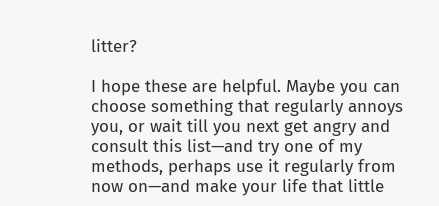litter?

I hope these are helpful. Maybe you can choose something that regularly annoys you, or wait till you next get angry and consult this list—and try one of my methods, perhaps use it regularly from now on—and make your life that little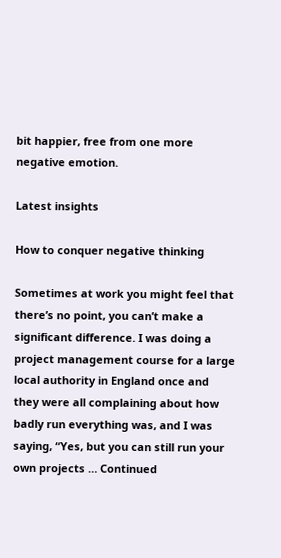bit happier, free from one more negative emotion.

Latest insights

How to conquer negative thinking

Sometimes at work you might feel that there’s no point, you can’t make a significant difference. I was doing a project management course for a large local authority in England once and they were all complaining about how badly run everything was, and I was saying, “Yes, but you can still run your own projects … Continued